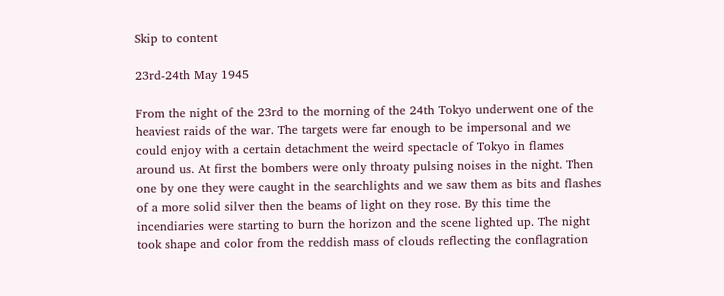Skip to content

23rd-24th May 1945

From the night of the 23rd to the morning of the 24th Tokyo underwent one of the heaviest raids of the war. The targets were far enough to be impersonal and we could enjoy with a certain detachment the weird spectacle of Tokyo in flames around us. At first the bombers were only throaty pulsing noises in the night. Then one by one they were caught in the searchlights and we saw them as bits and flashes of a more solid silver then the beams of light on they rose. By this time the incendiaries were starting to burn the horizon and the scene lighted up. The night took shape and color from the reddish mass of clouds reflecting the conflagration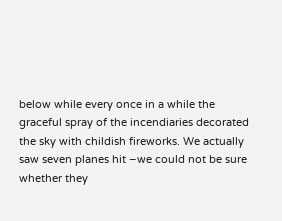below while every once in a while the graceful spray of the incendiaries decorated the sky with childish fireworks. We actually saw seven planes hit –we could not be sure whether they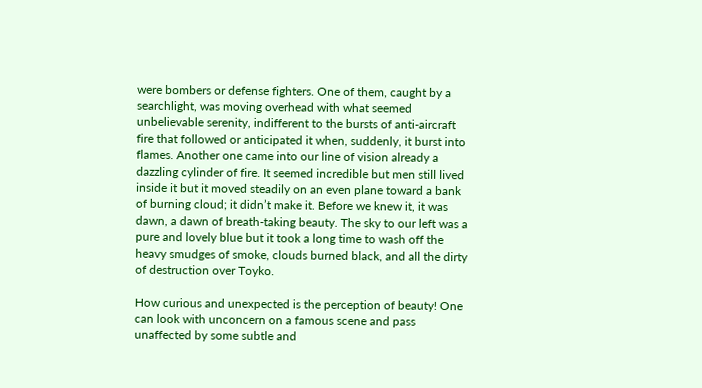were bombers or defense fighters. One of them, caught by a searchlight, was moving overhead with what seemed unbelievable serenity, indifferent to the bursts of anti-aircraft fire that followed or anticipated it when, suddenly, it burst into flames. Another one came into our line of vision already a dazzling cylinder of fire. It seemed incredible but men still lived inside it but it moved steadily on an even plane toward a bank of burning cloud; it didn’t make it. Before we knew it, it was dawn, a dawn of breath-taking beauty. The sky to our left was a pure and lovely blue but it took a long time to wash off the heavy smudges of smoke, clouds burned black, and all the dirty of destruction over Toyko.

How curious and unexpected is the perception of beauty! One can look with unconcern on a famous scene and pass unaffected by some subtle and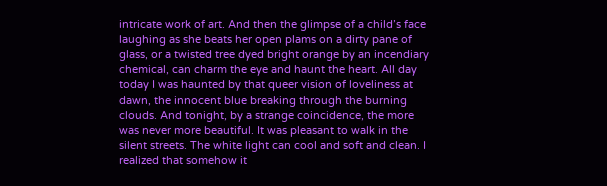intricate work of art. And then the glimpse of a child’s face laughing as she beats her open plams on a dirty pane of glass, or a twisted tree dyed bright orange by an incendiary chemical, can charm the eye and haunt the heart. All day today I was haunted by that queer vision of loveliness at dawn, the innocent blue breaking through the burning clouds. And tonight, by a strange coincidence, the more was never more beautiful. It was pleasant to walk in the silent streets. The white light can cool and soft and clean. I realized that somehow it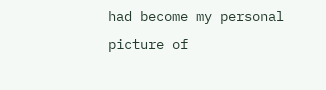had become my personal picture of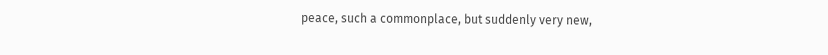peace, such a commonplace, but suddenly very new,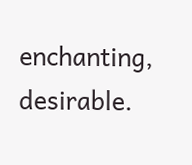enchanting, desirable.